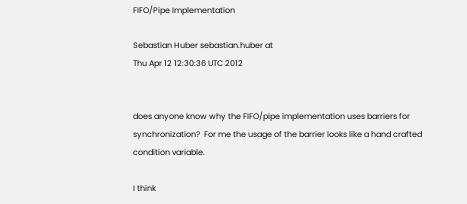FIFO/Pipe Implementation

Sebastian Huber sebastian.huber at
Thu Apr 12 12:30:36 UTC 2012


does anyone know why the FIFO/pipe implementation uses barriers for
synchronization?  For me the usage of the barrier looks like a hand crafted
condition variable.

I think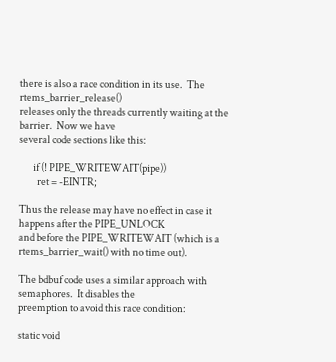there is also a race condition in its use.  The rtems_barrier_release()
releases only the threads currently waiting at the barrier.  Now we have
several code sections like this:

       if (! PIPE_WRITEWAIT(pipe))
         ret = -EINTR;

Thus the release may have no effect in case it happens after the PIPE_UNLOCK
and before the PIPE_WRITEWAIT (which is a rtems_barrier_wait() with no time out).

The bdbuf code uses a similar approach with semaphores.  It disables the
preemption to avoid this race condition:

static void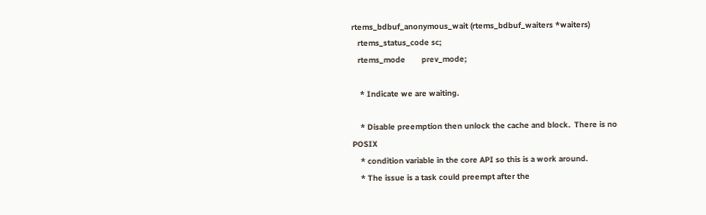rtems_bdbuf_anonymous_wait (rtems_bdbuf_waiters *waiters)
   rtems_status_code sc;
   rtems_mode        prev_mode;

    * Indicate we are waiting.

    * Disable preemption then unlock the cache and block.  There is no POSIX
    * condition variable in the core API so this is a work around.
    * The issue is a task could preempt after the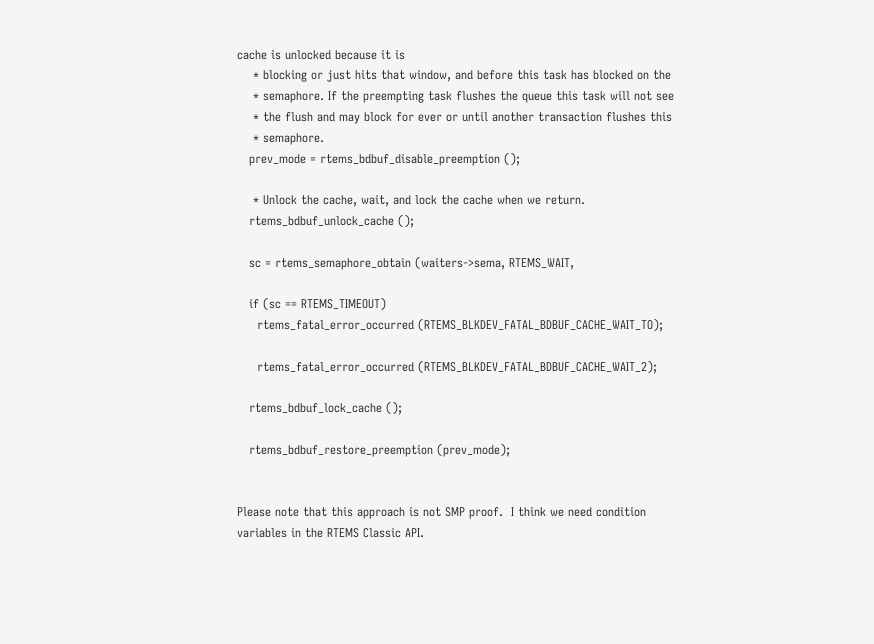cache is unlocked because it is
    * blocking or just hits that window, and before this task has blocked on the
    * semaphore. If the preempting task flushes the queue this task will not see
    * the flush and may block for ever or until another transaction flushes this
    * semaphore.
   prev_mode = rtems_bdbuf_disable_preemption ();

    * Unlock the cache, wait, and lock the cache when we return.
   rtems_bdbuf_unlock_cache ();

   sc = rtems_semaphore_obtain (waiters->sema, RTEMS_WAIT,

   if (sc == RTEMS_TIMEOUT)
     rtems_fatal_error_occurred (RTEMS_BLKDEV_FATAL_BDBUF_CACHE_WAIT_TO);

     rtems_fatal_error_occurred (RTEMS_BLKDEV_FATAL_BDBUF_CACHE_WAIT_2);

   rtems_bdbuf_lock_cache ();

   rtems_bdbuf_restore_preemption (prev_mode);


Please note that this approach is not SMP proof.  I think we need condition
variables in the RTEMS Classic API.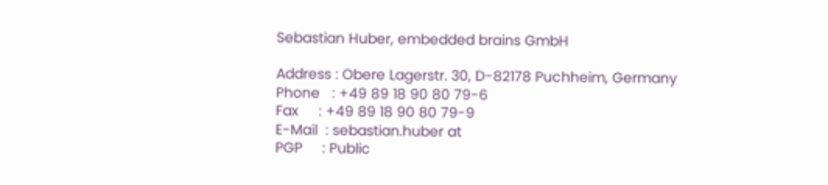Sebastian Huber, embedded brains GmbH

Address : Obere Lagerstr. 30, D-82178 Puchheim, Germany
Phone   : +49 89 18 90 80 79-6
Fax     : +49 89 18 90 80 79-9
E-Mail  : sebastian.huber at
PGP     : Public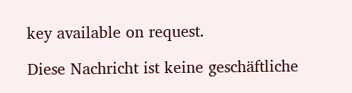key available on request.

Diese Nachricht ist keine geschäftliche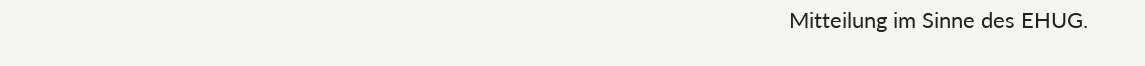Mitteilung im Sinne des EHUG.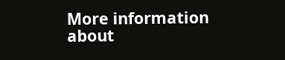More information about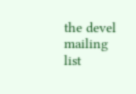the devel mailing list